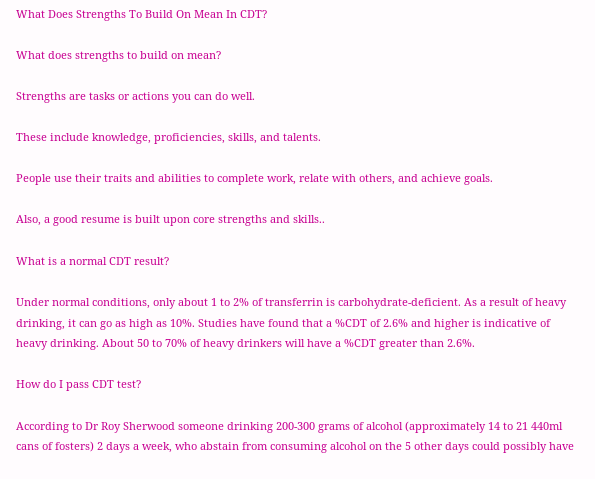What Does Strengths To Build On Mean In CDT?

What does strengths to build on mean?

Strengths are tasks or actions you can do well.

These include knowledge, proficiencies, skills, and talents.

People use their traits and abilities to complete work, relate with others, and achieve goals.

Also, a good resume is built upon core strengths and skills..

What is a normal CDT result?

Under normal conditions, only about 1 to 2% of transferrin is carbohydrate-deficient. As a result of heavy drinking, it can go as high as 10%. Studies have found that a %CDT of 2.6% and higher is indicative of heavy drinking. About 50 to 70% of heavy drinkers will have a %CDT greater than 2.6%.

How do I pass CDT test?

According to Dr Roy Sherwood someone drinking 200-300 grams of alcohol (approximately 14 to 21 440ml cans of fosters) 2 days a week, who abstain from consuming alcohol on the 5 other days could possibly have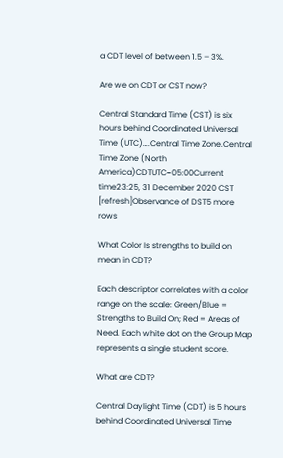a CDT level of between 1.5 – 3%.

Are we on CDT or CST now?

Central Standard Time (CST) is six hours behind Coordinated Universal Time (UTC)….Central Time Zone.Central Time Zone (North America)CDTUTC−05:00Current time23:25, 31 December 2020 CST [refresh]Observance of DST5 more rows

What Color Is strengths to build on mean in CDT?

Each descriptor correlates with a color range on the scale: Green/Blue = Strengths to Build On; Red = Areas of Need. Each white dot on the Group Map represents a single student score.

What are CDT?

Central Daylight Time (CDT) is 5 hours behind Coordinated Universal Time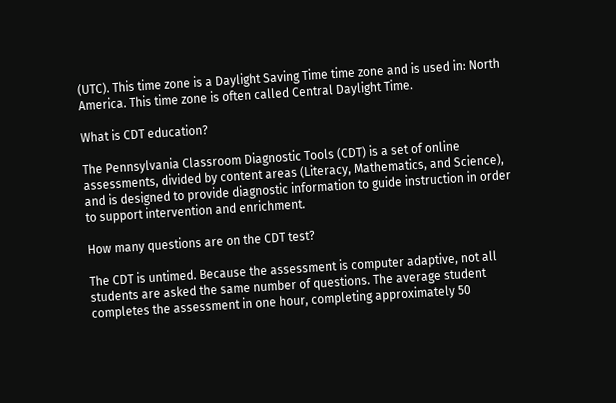(UTC). This time zone is a Daylight Saving Time time zone and is used in: North America. This time zone is often called Central Daylight Time.

What is CDT education?

The Pennsylvania Classroom Diagnostic Tools (CDT) is a set of online assessments, divided by content areas (Literacy, Mathematics, and Science), and is designed to provide diagnostic information to guide instruction in order to support intervention and enrichment.

How many questions are on the CDT test?

The CDT is untimed. Because the assessment is computer adaptive, not all students are asked the same number of questions. The average student completes the assessment in one hour, completing approximately 50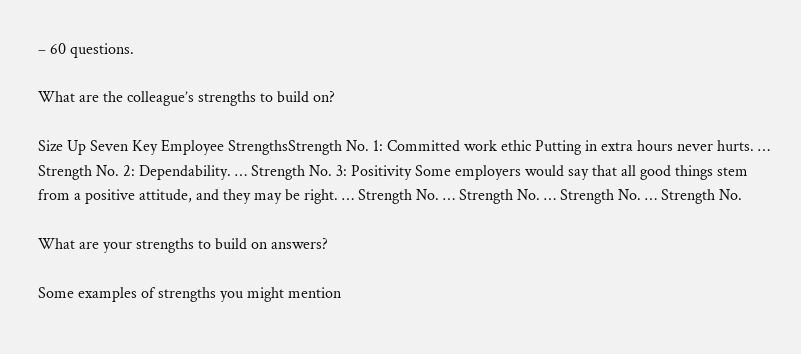– 60 questions.

What are the colleague’s strengths to build on?

Size Up Seven Key Employee StrengthsStrength No. 1: Committed work ethic Putting in extra hours never hurts. … Strength No. 2: Dependability. … Strength No. 3: Positivity Some employers would say that all good things stem from a positive attitude, and they may be right. … Strength No. … Strength No. … Strength No. … Strength No.

What are your strengths to build on answers?

Some examples of strengths you might mention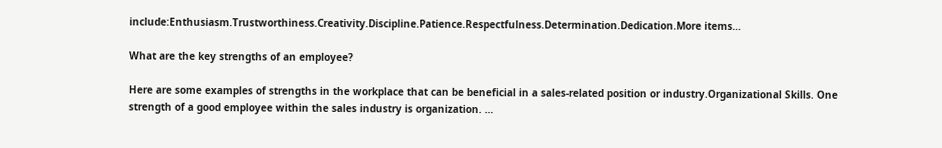include:Enthusiasm.Trustworthiness.Creativity.Discipline.Patience.Respectfulness.Determination.Dedication.More items…

What are the key strengths of an employee?

Here are some examples of strengths in the workplace that can be beneficial in a sales-related position or industry.Organizational Skills. One strength of a good employee within the sales industry is organization. …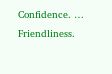Confidence. … Friendliness.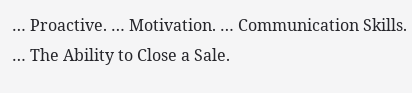… Proactive. … Motivation. … Communication Skills. … The Ability to Close a Sale.